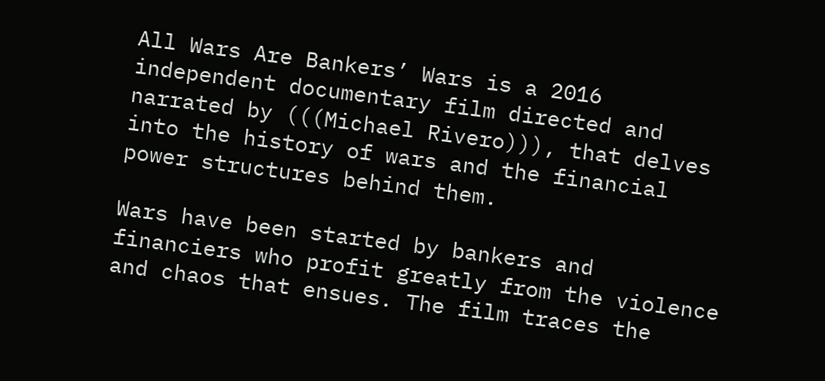All Wars Are Bankers’ Wars is a 2016 independent documentary film directed and narrated by (((Michael Rivero))), that delves into the history of wars and the financial power structures behind them.

Wars have been started by bankers and financiers who profit greatly from the violence and chaos that ensues. The film traces the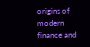origins of modern finance and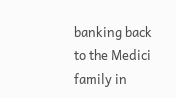banking back to the Medici family in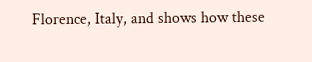Florence, Italy, and shows how these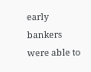early bankers were able to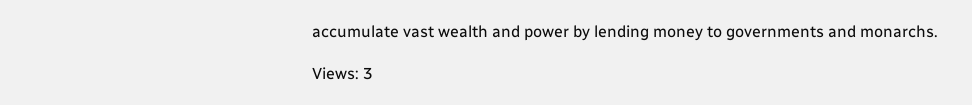accumulate vast wealth and power by lending money to governments and monarchs.

Views: 3